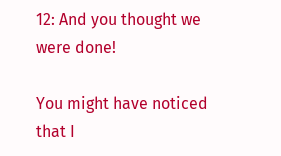12: And you thought we were done!

You might have noticed that I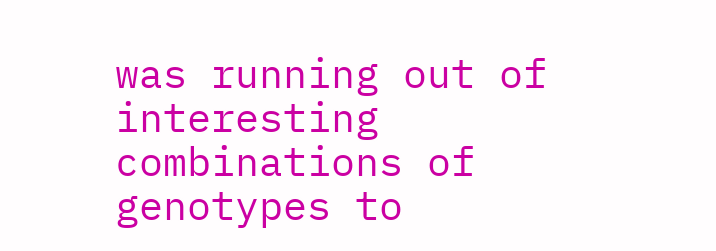was running out of interesting combinations of genotypes to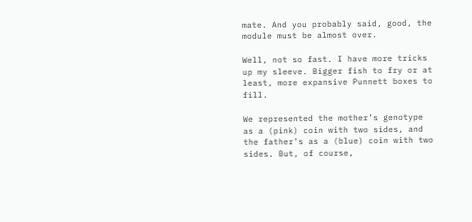mate. And you probably said, good, the module must be almost over.

Well, not so fast. I have more tricks up my sleeve. Bigger fish to fry or at least, more expansive Punnett boxes to fill.

We represented the mother’s genotype as a (pink) coin with two sides, and the father’s as a (blue) coin with two sides. But, of course,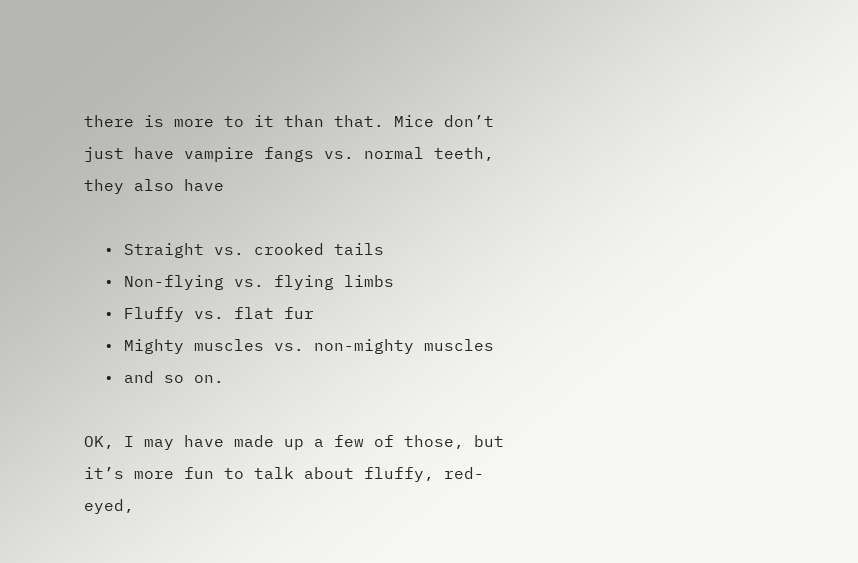there is more to it than that. Mice don’t just have vampire fangs vs. normal teeth, they also have

  • Straight vs. crooked tails
  • Non-flying vs. flying limbs
  • Fluffy vs. flat fur
  • Mighty muscles vs. non-mighty muscles
  • and so on.

OK, I may have made up a few of those, but it’s more fun to talk about fluffy, red-eyed,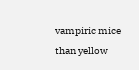vampiric mice than yellow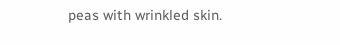peas with wrinkled skin.